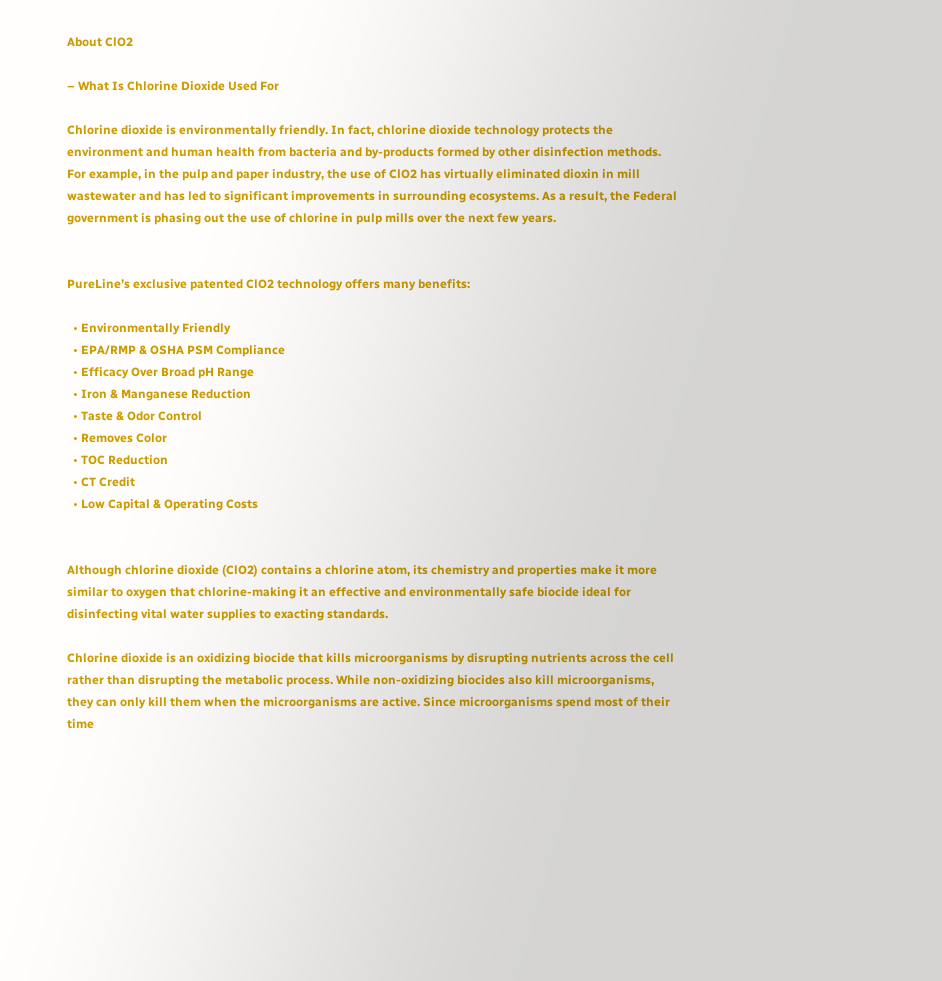About ClO2

– What Is Chlorine Dioxide Used For

Chlorine dioxide is environmentally friendly. In fact, chlorine dioxide technology protects the environment and human health from bacteria and by-products formed by other disinfection methods. For example, in the pulp and paper industry, the use of ClO2 has virtually eliminated dioxin in mill wastewater and has led to significant improvements in surrounding ecosystems. As a result, the Federal government is phasing out the use of chlorine in pulp mills over the next few years.


PureLine’s exclusive patented ClO2 technology offers many benefits:

  • Environmentally Friendly
  • EPA/RMP & OSHA PSM Compliance
  • Efficacy Over Broad pH Range
  • Iron & Manganese Reduction
  • Taste & Odor Control
  • Removes Color
  • TOC Reduction
  • CT Credit
  • Low Capital & Operating Costs


Although chlorine dioxide (ClO2) contains a chlorine atom, its chemistry and properties make it more similar to oxygen that chlorine-making it an effective and environmentally safe biocide ideal for disinfecting vital water supplies to exacting standards.

Chlorine dioxide is an oxidizing biocide that kills microorganisms by disrupting nutrients across the cell rather than disrupting the metabolic process. While non-oxidizing biocides also kill microorganisms, they can only kill them when the microorganisms are active. Since microorganisms spend most of their time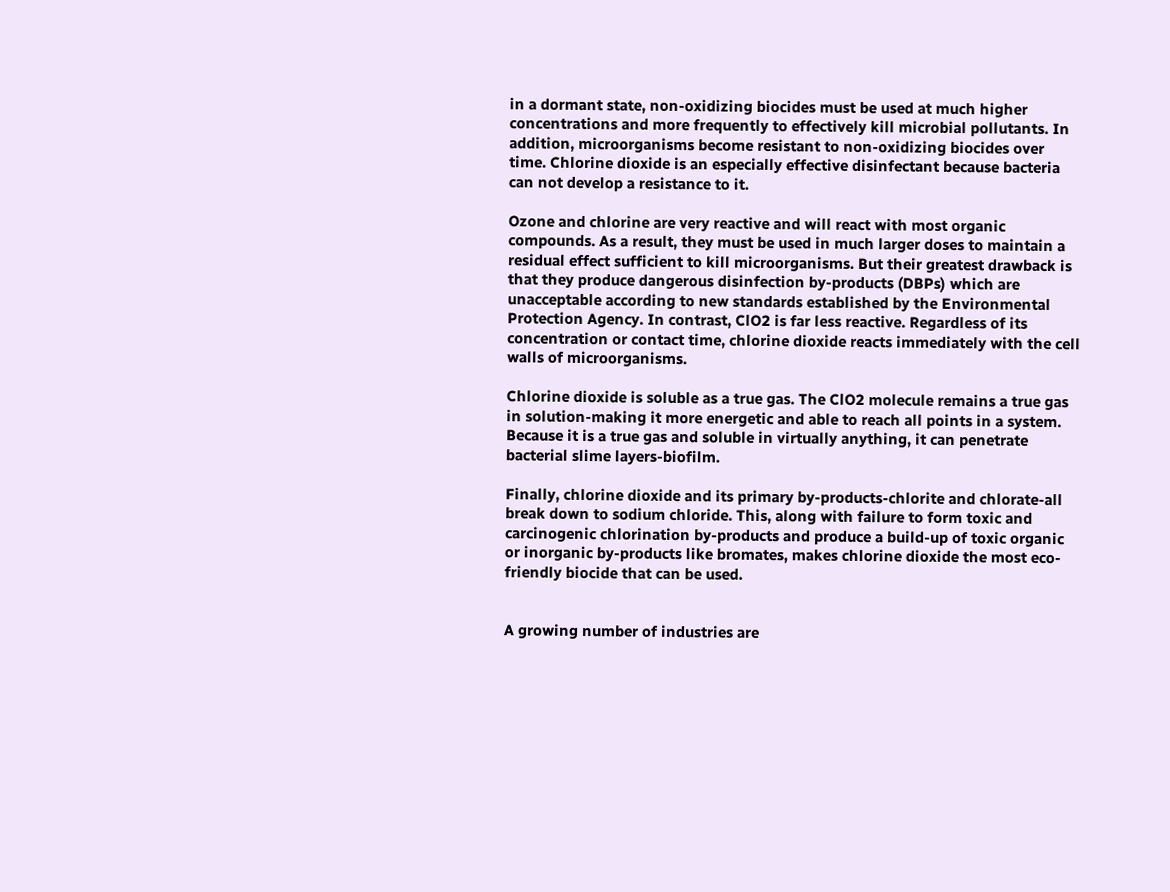in a dormant state, non-oxidizing biocides must be used at much higher concentrations and more frequently to effectively kill microbial pollutants. In addition, microorganisms become resistant to non-oxidizing biocides over time. Chlorine dioxide is an especially effective disinfectant because bacteria can not develop a resistance to it.

Ozone and chlorine are very reactive and will react with most organic compounds. As a result, they must be used in much larger doses to maintain a residual effect sufficient to kill microorganisms. But their greatest drawback is that they produce dangerous disinfection by-products (DBPs) which are unacceptable according to new standards established by the Environmental Protection Agency. In contrast, ClO2 is far less reactive. Regardless of its concentration or contact time, chlorine dioxide reacts immediately with the cell walls of microorganisms.

Chlorine dioxide is soluble as a true gas. The ClO2 molecule remains a true gas in solution-making it more energetic and able to reach all points in a system. Because it is a true gas and soluble in virtually anything, it can penetrate bacterial slime layers-biofilm.

Finally, chlorine dioxide and its primary by-products-chlorite and chlorate-all break down to sodium chloride. This, along with failure to form toxic and carcinogenic chlorination by-products and produce a build-up of toxic organic or inorganic by-products like bromates, makes chlorine dioxide the most eco-friendly biocide that can be used.


A growing number of industries are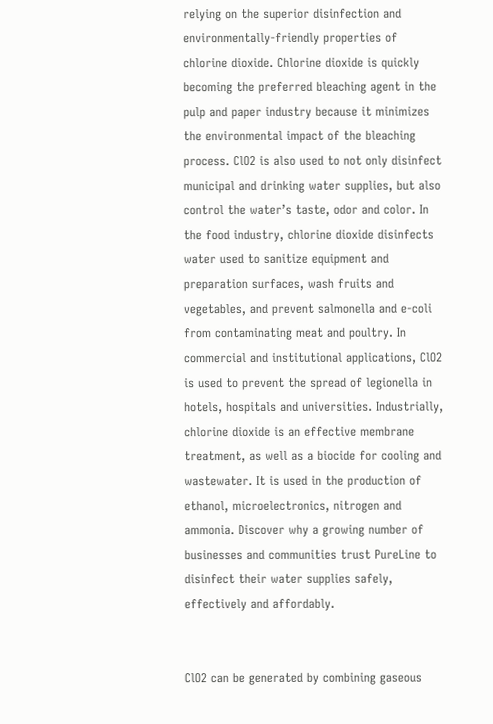relying on the superior disinfection and environmentally-friendly properties of chlorine dioxide. Chlorine dioxide is quickly becoming the preferred bleaching agent in the pulp and paper industry because it minimizes the environmental impact of the bleaching process. ClO2 is also used to not only disinfect municipal and drinking water supplies, but also control the water’s taste, odor and color. In the food industry, chlorine dioxide disinfects water used to sanitize equipment and preparation surfaces, wash fruits and vegetables, and prevent salmonella and e-coli from contaminating meat and poultry. In commercial and institutional applications, ClO2 is used to prevent the spread of legionella in hotels, hospitals and universities. Industrially, chlorine dioxide is an effective membrane treatment, as well as a biocide for cooling and wastewater. It is used in the production of ethanol, microelectronics, nitrogen and ammonia. Discover why a growing number of businesses and communities trust PureLine to disinfect their water supplies safely, effectively and affordably.


ClO2 can be generated by combining gaseous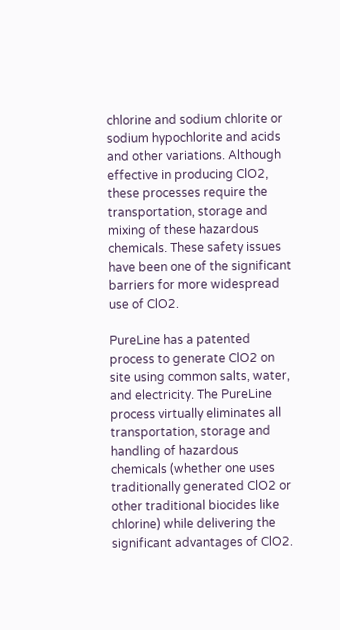chlorine and sodium chlorite or sodium hypochlorite and acids and other variations. Although effective in producing ClO2, these processes require the transportation, storage and mixing of these hazardous chemicals. These safety issues have been one of the significant barriers for more widespread use of ClO2.

PureLine has a patented process to generate ClO2 on site using common salts, water, and electricity. The PureLine process virtually eliminates all transportation, storage and handling of hazardous chemicals (whether one uses traditionally generated ClO2 or other traditional biocides like chlorine) while delivering the significant advantages of ClO2.